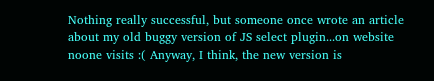Nothing really successful, but someone once wrote an article about my old buggy version of JS select plugin...on website noone visits :( Anyway, I think, the new version is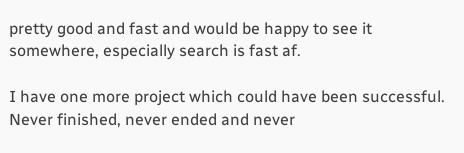pretty good and fast and would be happy to see it somewhere, especially search is fast af.

I have one more project which could have been successful. Never finished, never ended and never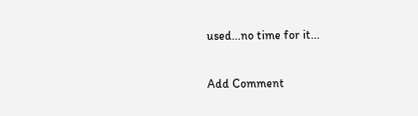used...no time for it...

Add Comment